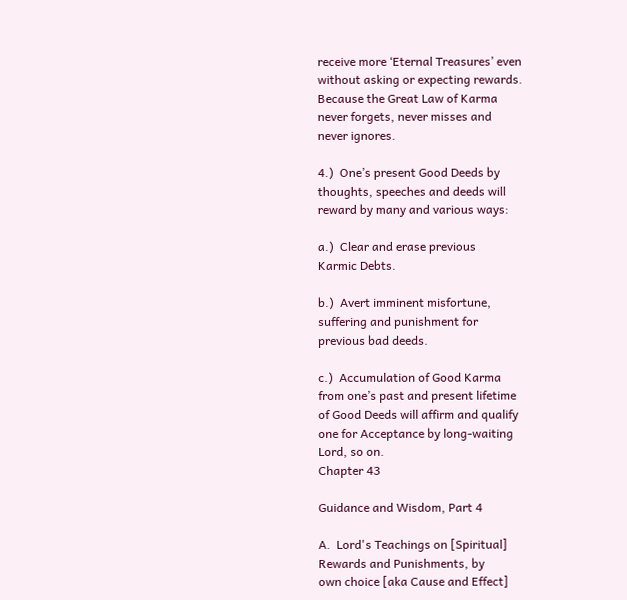receive more ‘Eternal Treasures’ even
without asking or expecting rewards.
Because the Great Law of Karma
never forgets, never misses and
never ignores.

4.)  One’s present Good Deeds by
thoughts, speeches and deeds will
reward by many and various ways:

a.)  Clear and erase previous
Karmic Debts.

b.)  Avert imminent misfortune,
suffering and punishment for
previous bad deeds.

c.)  Accumulation of Good Karma
from one’s past and present lifetime
of Good Deeds will affirm and qualify
one for Acceptance by long-waiting
Lord, so on.
Chapter 43

Guidance and Wisdom, Part 4

A.  Lord's Teachings on [Spiritual]
Rewards and Punishments, by
own choice [aka Cause and Effect]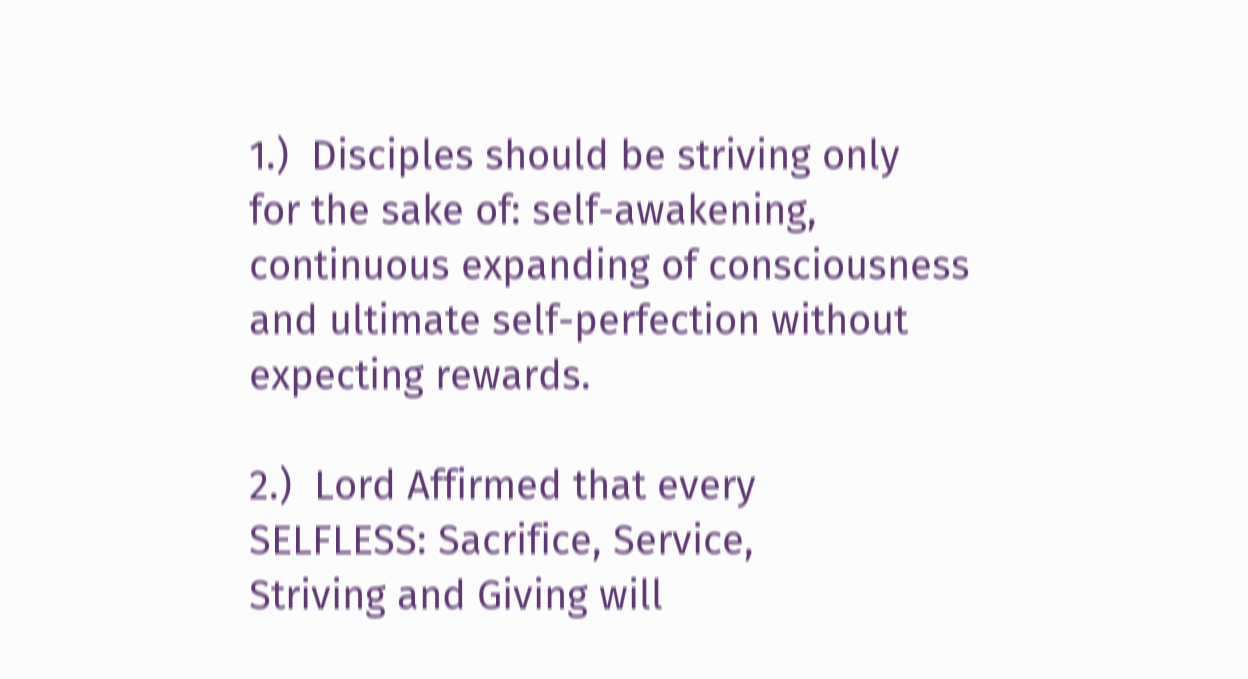1.)  Disciples should be striving only
for the sake of: self-awakening,
continuous expanding of consciousness
and ultimate self-perfection without
expecting rewards.

2.)  Lord Affirmed that every
SELFLESS: Sacrifice, Service,
Striving and Giving will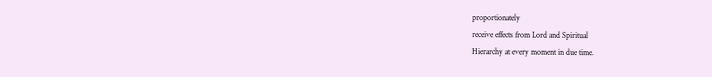proportionately
receive effects from Lord and Spiritual
Hierarchy at every moment in due time.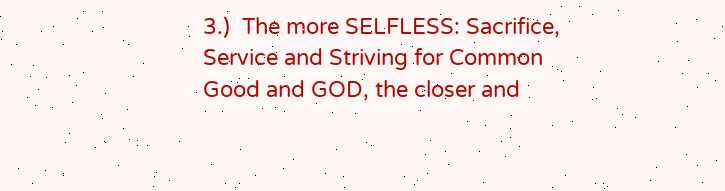3.)  The more SELFLESS: Sacrifice,
Service and Striving for Common
Good and GOD, the closer and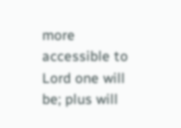more
accessible to Lord one will be; plus will